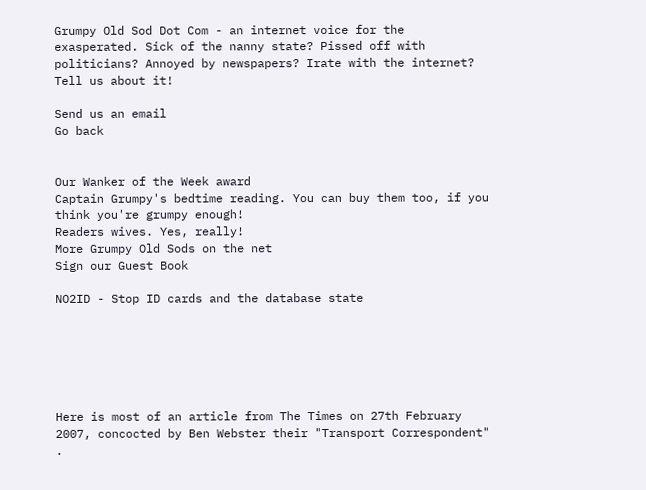Grumpy Old Sod Dot Com - an internet voice for the exasperated. Sick of the nanny state? Pissed off with politicians? Annoyed by newspapers? Irate with the internet? Tell us about it!

Send us an email
Go back


Our Wanker of the Week award
Captain Grumpy's bedtime reading. You can buy them too, if you think you're grumpy enough!
Readers wives. Yes, really!
More Grumpy Old Sods on the net
Sign our Guest Book

NO2ID - Stop ID cards and the database state






Here is most of an article from The Times on 27th February 2007, concocted by Ben Webster their "Transport Correspondent" .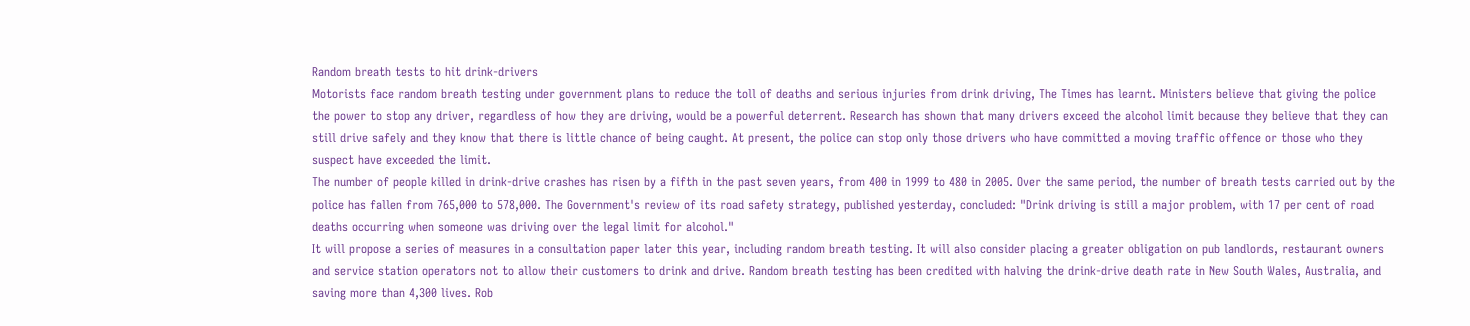Random breath tests to hit drink-drivers
Motorists face random breath testing under government plans to reduce the toll of deaths and serious injuries from drink driving, The Times has learnt. Ministers believe that giving the police the power to stop any driver, regardless of how they are driving, would be a powerful deterrent. Research has shown that many drivers exceed the alcohol limit because they believe that they can still drive safely and they know that there is little chance of being caught. At present, the police can stop only those drivers who have committed a moving traffic offence or those who they suspect have exceeded the limit.
The number of people killed in drink-drive crashes has risen by a fifth in the past seven years, from 400 in 1999 to 480 in 2005. Over the same period, the number of breath tests carried out by the police has fallen from 765,000 to 578,000. The Government's review of its road safety strategy, published yesterday, concluded: "Drink driving is still a major problem, with 17 per cent of road deaths occurring when someone was driving over the legal limit for alcohol."
It will propose a series of measures in a consultation paper later this year, including random breath testing. It will also consider placing a greater obligation on pub landlords, restaurant owners and service station operators not to allow their customers to drink and drive. Random breath testing has been credited with halving the drink-drive death rate in New South Wales, Australia, and saving more than 4,300 lives. Rob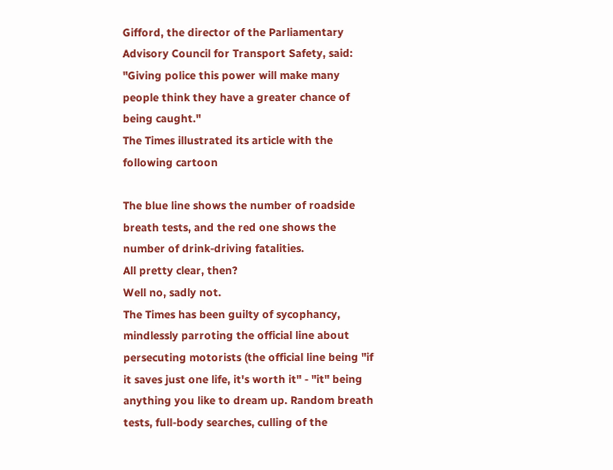Gifford, the director of the Parliamentary Advisory Council for Transport Safety, said: "Giving police this power will make many people think they have a greater chance of being caught."
The Times illustrated its article with the following cartoon

The blue line shows the number of roadside breath tests, and the red one shows the number of drink-driving fatalities.
All pretty clear, then?
Well no, sadly not.
The Times has been guilty of sycophancy, mindlessly parroting the official line about persecuting motorists (the official line being "if it saves just one life, it's worth it" - "it" being anything you like to dream up. Random breath tests, full-body searches, culling of the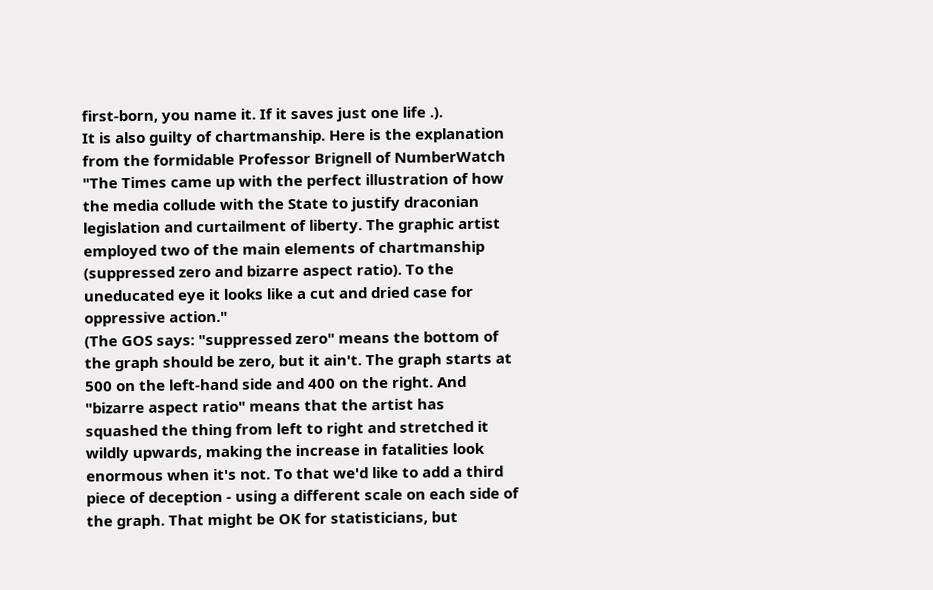first-born, you name it. If it saves just one life .).
It is also guilty of chartmanship. Here is the explanation from the formidable Professor Brignell of NumberWatch
"The Times came up with the perfect illustration of how the media collude with the State to justify draconian legislation and curtailment of liberty. The graphic artist employed two of the main elements of chartmanship (suppressed zero and bizarre aspect ratio). To the uneducated eye it looks like a cut and dried case for oppressive action."
(The GOS says: "suppressed zero" means the bottom of the graph should be zero, but it ain't. The graph starts at 500 on the left-hand side and 400 on the right. And "bizarre aspect ratio" means that the artist has squashed the thing from left to right and stretched it wildly upwards, making the increase in fatalities look enormous when it's not. To that we'd like to add a third piece of deception - using a different scale on each side of the graph. That might be OK for statisticians, but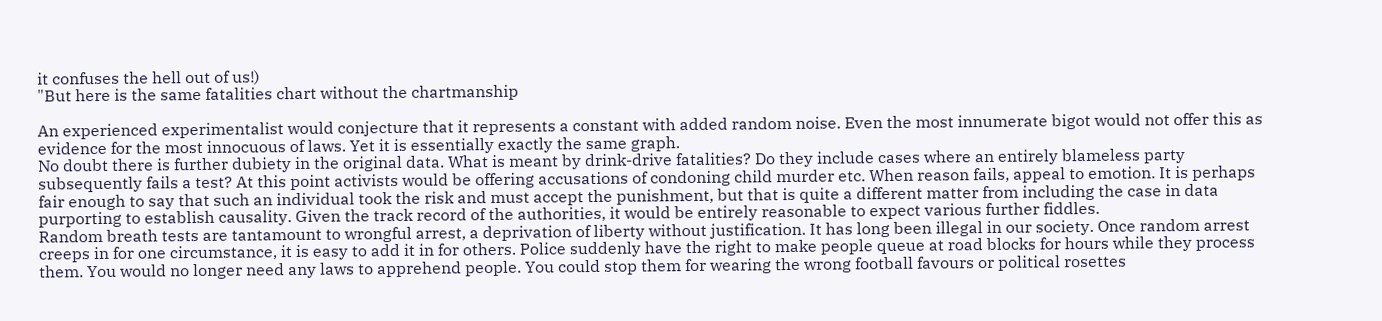it confuses the hell out of us!)
"But here is the same fatalities chart without the chartmanship

An experienced experimentalist would conjecture that it represents a constant with added random noise. Even the most innumerate bigot would not offer this as evidence for the most innocuous of laws. Yet it is essentially exactly the same graph.
No doubt there is further dubiety in the original data. What is meant by drink-drive fatalities? Do they include cases where an entirely blameless party subsequently fails a test? At this point activists would be offering accusations of condoning child murder etc. When reason fails, appeal to emotion. It is perhaps fair enough to say that such an individual took the risk and must accept the punishment, but that is quite a different matter from including the case in data purporting to establish causality. Given the track record of the authorities, it would be entirely reasonable to expect various further fiddles.
Random breath tests are tantamount to wrongful arrest, a deprivation of liberty without justification. It has long been illegal in our society. Once random arrest creeps in for one circumstance, it is easy to add it in for others. Police suddenly have the right to make people queue at road blocks for hours while they process them. You would no longer need any laws to apprehend people. You could stop them for wearing the wrong football favours or political rosettes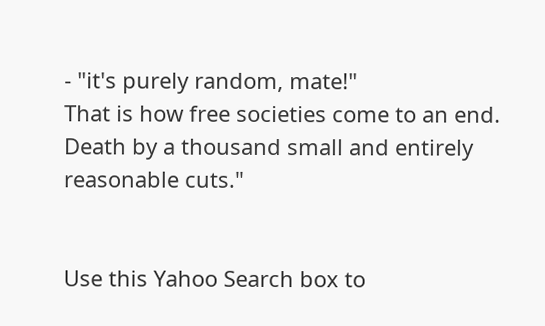- "it's purely random, mate!"
That is how free societies come to an end. Death by a thousand small and entirely reasonable cuts."


Use this Yahoo Search box to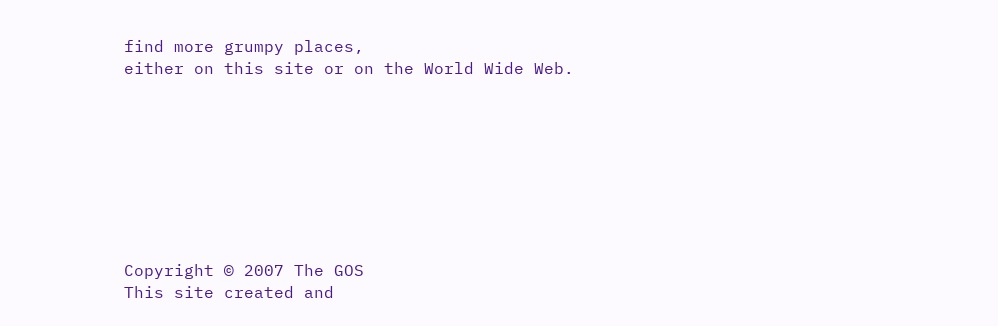find more grumpy places,
either on this site or on the World Wide Web.








Copyright © 2007 The GOS
This site created and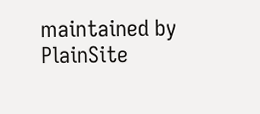maintained by PlainSite